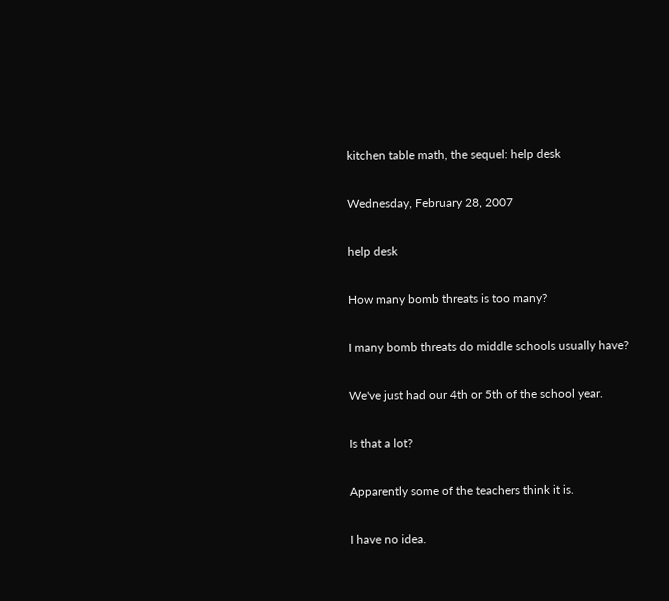kitchen table math, the sequel: help desk

Wednesday, February 28, 2007

help desk

How many bomb threats is too many?

I many bomb threats do middle schools usually have?

We've just had our 4th or 5th of the school year.

Is that a lot?

Apparently some of the teachers think it is.

I have no idea.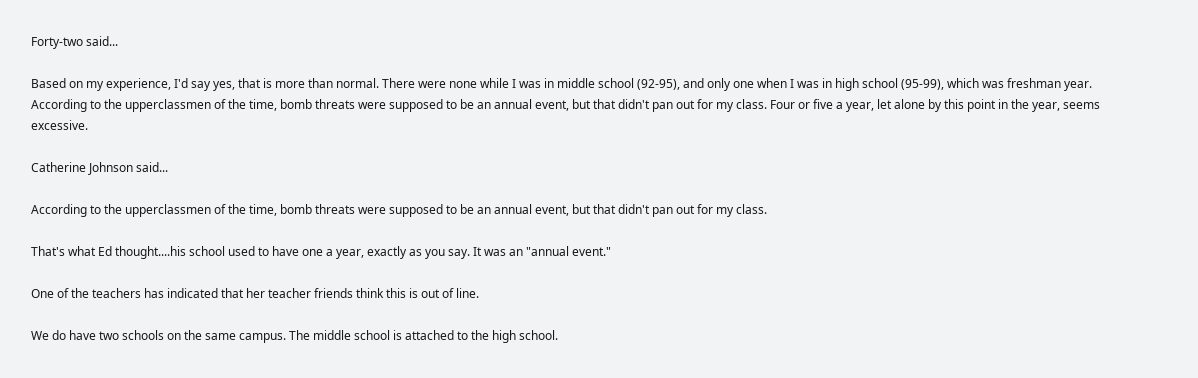Forty-two said...

Based on my experience, I'd say yes, that is more than normal. There were none while I was in middle school (92-95), and only one when I was in high school (95-99), which was freshman year. According to the upperclassmen of the time, bomb threats were supposed to be an annual event, but that didn't pan out for my class. Four or five a year, let alone by this point in the year, seems excessive.

Catherine Johnson said...

According to the upperclassmen of the time, bomb threats were supposed to be an annual event, but that didn't pan out for my class.

That's what Ed thought....his school used to have one a year, exactly as you say. It was an "annual event."

One of the teachers has indicated that her teacher friends think this is out of line.

We do have two schools on the same campus. The middle school is attached to the high school.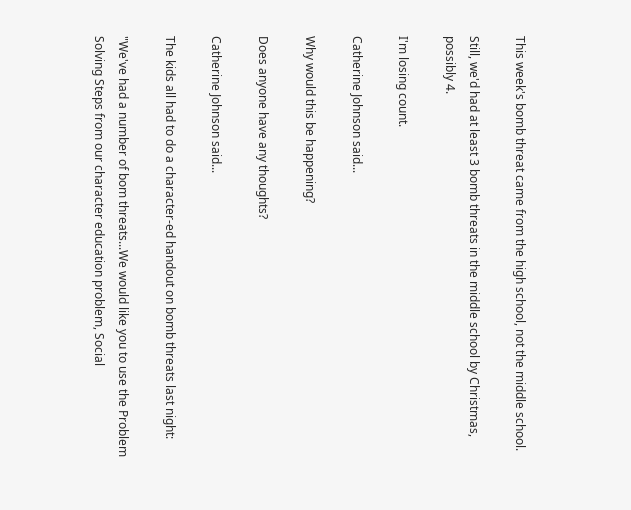This week's bomb threat came from the high school, not the middle school.

Still, we'd had at least 3 bomb threats in the middle school by Christmas, possibly 4.

I'm losing count.

Catherine Johnson said...

Why would this be happening?

Does anyone have any thoughts?

Catherine Johnson said...

The kids all had to do a character-ed handout on bomb threats last night:

"We've had a number of bom threats...We would like you to use the Problem Solving Steps from our character education problem, Social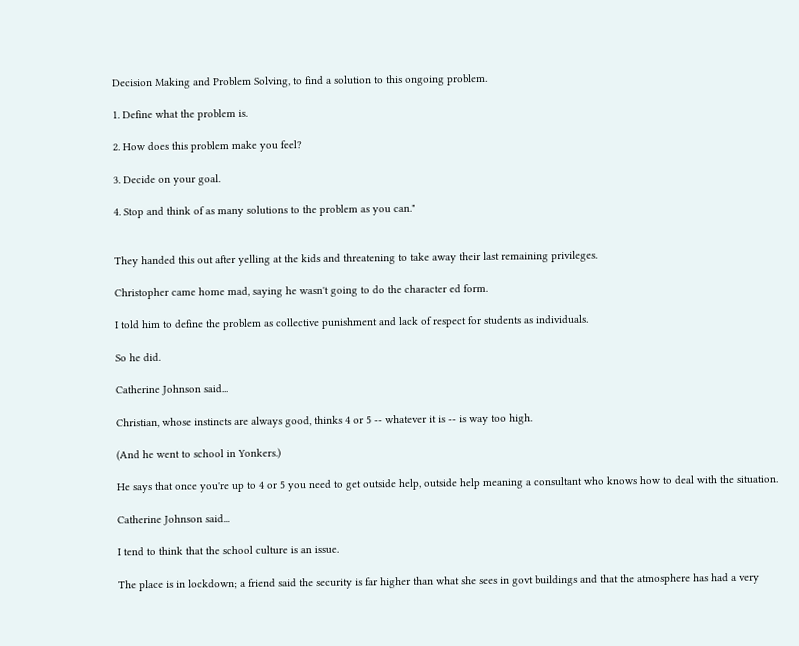Decision Making and Problem Solving, to find a solution to this ongoing problem.

1. Define what the problem is.

2. How does this problem make you feel?

3. Decide on your goal.

4. Stop and think of as many solutions to the problem as you can."


They handed this out after yelling at the kids and threatening to take away their last remaining privileges.

Christopher came home mad, saying he wasn't going to do the character ed form.

I told him to define the problem as collective punishment and lack of respect for students as individuals.

So he did.

Catherine Johnson said...

Christian, whose instincts are always good, thinks 4 or 5 -- whatever it is -- is way too high.

(And he went to school in Yonkers.)

He says that once you're up to 4 or 5 you need to get outside help, outside help meaning a consultant who knows how to deal with the situation.

Catherine Johnson said...

I tend to think that the school culture is an issue.

The place is in lockdown; a friend said the security is far higher than what she sees in govt buildings and that the atmosphere has had a very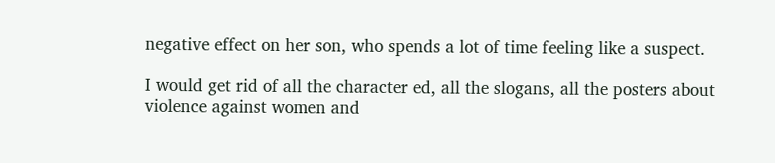negative effect on her son, who spends a lot of time feeling like a suspect.

I would get rid of all the character ed, all the slogans, all the posters about violence against women and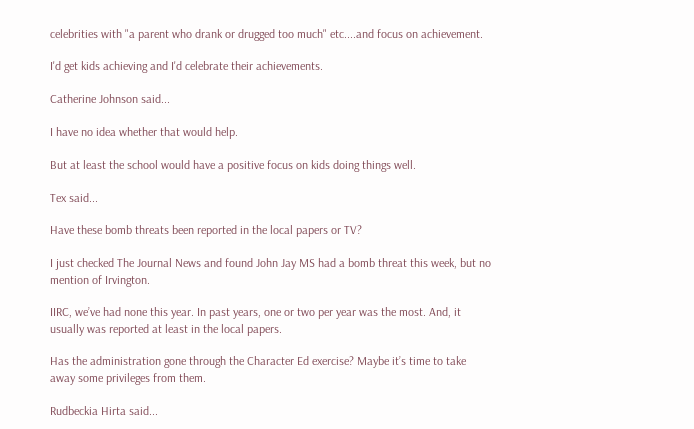celebrities with "a parent who drank or drugged too much" etc....and focus on achievement.

I'd get kids achieving and I'd celebrate their achievements.

Catherine Johnson said...

I have no idea whether that would help.

But at least the school would have a positive focus on kids doing things well.

Tex said...

Have these bomb threats been reported in the local papers or TV?

I just checked The Journal News and found John Jay MS had a bomb threat this week, but no mention of Irvington.

IIRC, we’ve had none this year. In past years, one or two per year was the most. And, it usually was reported at least in the local papers.

Has the administration gone through the Character Ed exercise? Maybe it’s time to take away some privileges from them.

Rudbeckia Hirta said...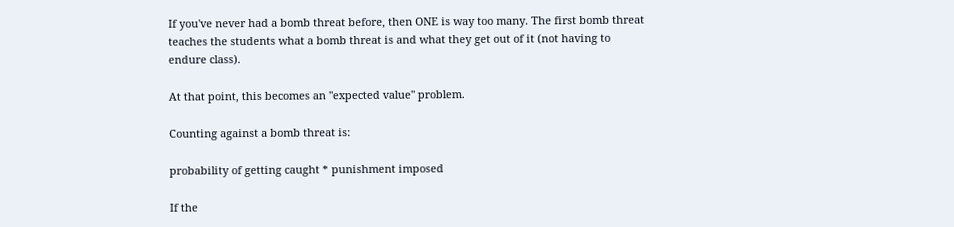If you've never had a bomb threat before, then ONE is way too many. The first bomb threat teaches the students what a bomb threat is and what they get out of it (not having to endure class).

At that point, this becomes an "expected value" problem.

Counting against a bomb threat is:

probability of getting caught * punishment imposed

If the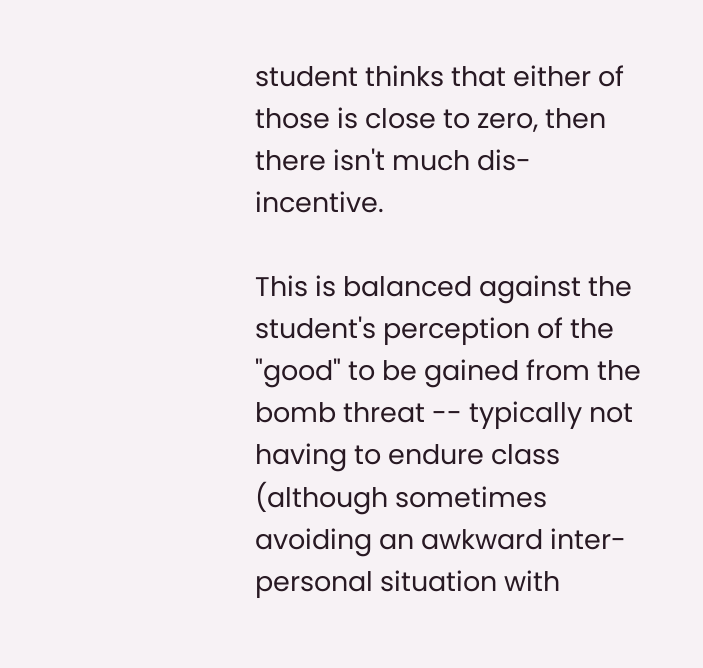student thinks that either of those is close to zero, then there isn't much dis-incentive.

This is balanced against the student's perception of the "good" to be gained from the bomb threat -- typically not having to endure class (although sometimes avoiding an awkward inter-personal situation with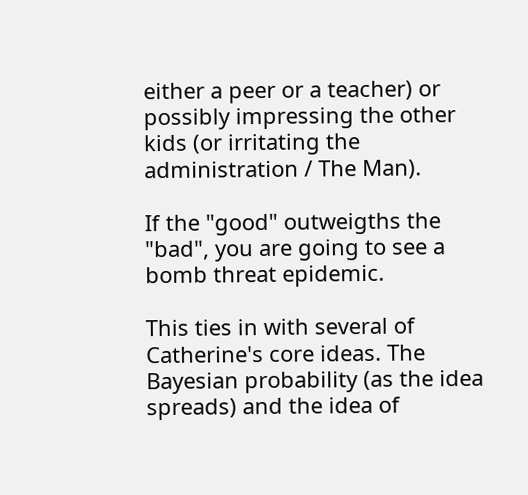either a peer or a teacher) or possibly impressing the other kids (or irritating the administration / The Man).

If the "good" outweigths the "bad", you are going to see a bomb threat epidemic.

This ties in with several of Catherine's core ideas. The Bayesian probability (as the idea spreads) and the idea of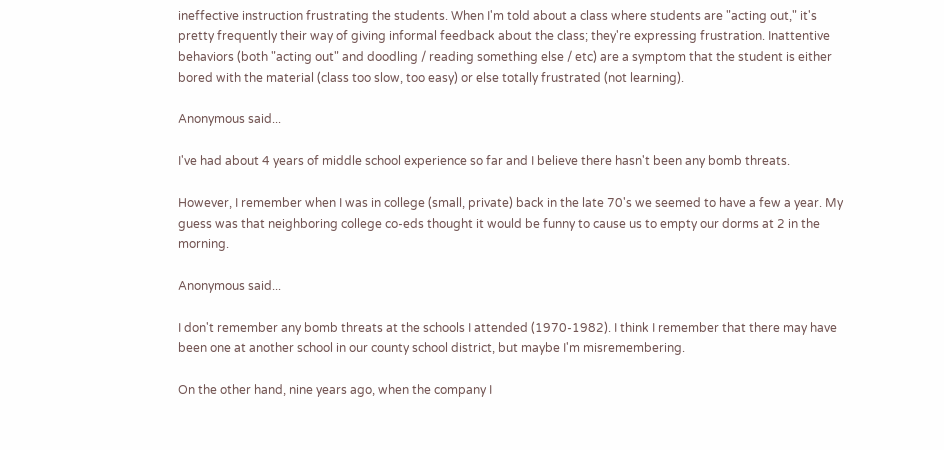ineffective instruction frustrating the students. When I'm told about a class where students are "acting out," it's pretty frequently their way of giving informal feedback about the class; they're expressing frustration. Inattentive behaviors (both "acting out" and doodling / reading something else / etc) are a symptom that the student is either bored with the material (class too slow, too easy) or else totally frustrated (not learning).

Anonymous said...

I've had about 4 years of middle school experience so far and I believe there hasn't been any bomb threats.

However, I remember when I was in college (small, private) back in the late 70's we seemed to have a few a year. My guess was that neighboring college co-eds thought it would be funny to cause us to empty our dorms at 2 in the morning.

Anonymous said...

I don't remember any bomb threats at the schools I attended (1970-1982). I think I remember that there may have been one at another school in our county school district, but maybe I'm misremembering.

On the other hand, nine years ago, when the company I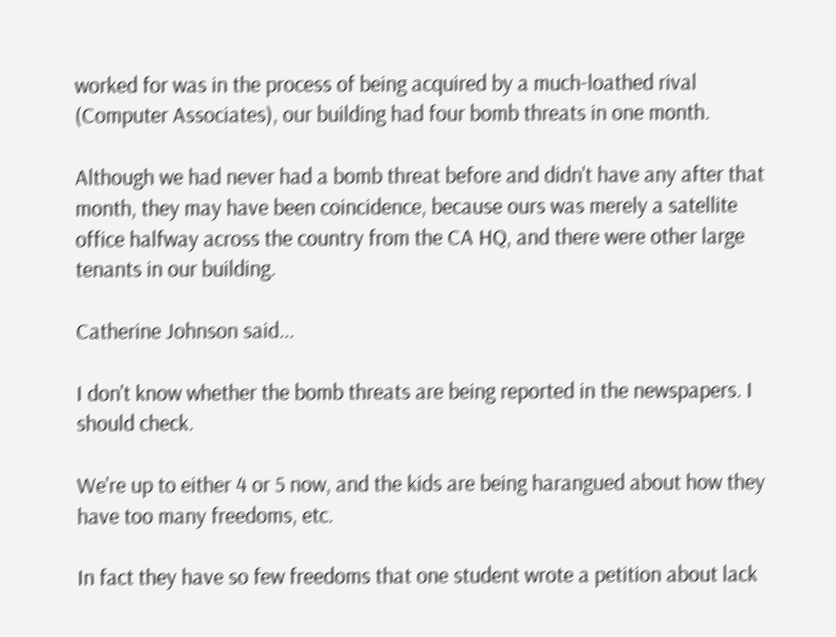worked for was in the process of being acquired by a much-loathed rival (Computer Associates), our building had four bomb threats in one month.

Although we had never had a bomb threat before and didn't have any after that month, they may have been coincidence, because ours was merely a satellite office halfway across the country from the CA HQ, and there were other large tenants in our building.

Catherine Johnson said...

I don't know whether the bomb threats are being reported in the newspapers. I should check.

We're up to either 4 or 5 now, and the kids are being harangued about how they have too many freedoms, etc.

In fact they have so few freedoms that one student wrote a petition about lack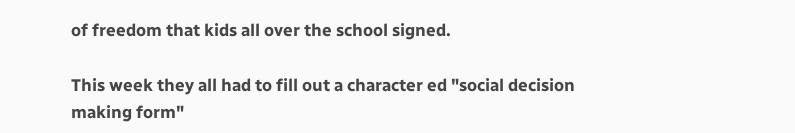of freedom that kids all over the school signed.

This week they all had to fill out a character ed "social decision making form"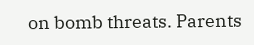on bomb threats. Parents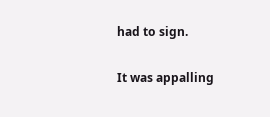had to sign.

It was appalling